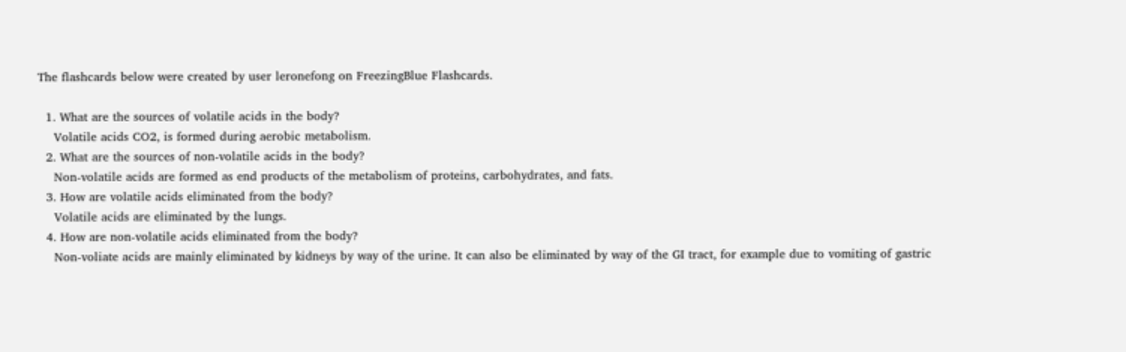The flashcards below were created by user leronefong on FreezingBlue Flashcards.

  1. What are the sources of volatile acids in the body?
    Volatile acids CO2, is formed during aerobic metabolism.
  2. What are the sources of non-volatile acids in the body?
    Non-volatile acids are formed as end products of the metabolism of proteins, carbohydrates, and fats.
  3. How are volatile acids eliminated from the body?
    Volatile acids are eliminated by the lungs.
  4. How are non-volatile acids eliminated from the body?
    Non-voliate acids are mainly eliminated by kidneys by way of the urine. It can also be eliminated by way of the GI tract, for example due to vomiting of gastric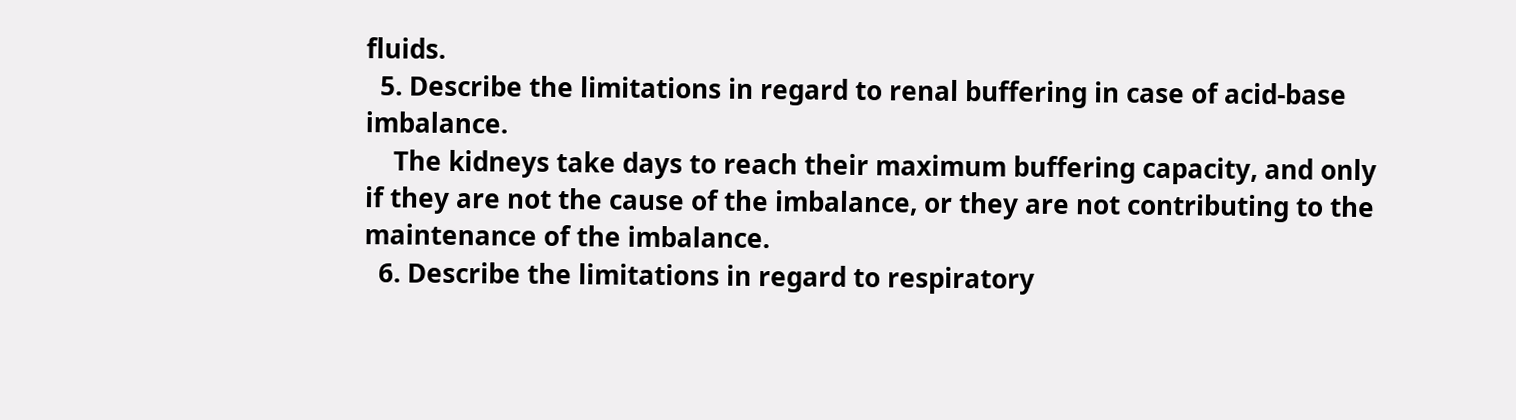fluids.
  5. Describe the limitations in regard to renal buffering in case of acid-base imbalance.
    The kidneys take days to reach their maximum buffering capacity, and only if they are not the cause of the imbalance, or they are not contributing to the maintenance of the imbalance.
  6. Describe the limitations in regard to respiratory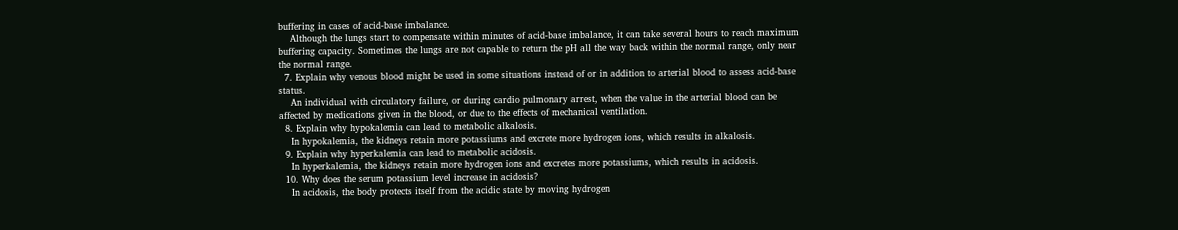buffering in cases of acid-base imbalance.
    Although the lungs start to compensate within minutes of acid-base imbalance, it can take several hours to reach maximum buffering capacity. Sometimes the lungs are not capable to return the pH all the way back within the normal range, only near the normal range.
  7. Explain why venous blood might be used in some situations instead of or in addition to arterial blood to assess acid-base status.
    An individual with circulatory failure, or during cardio pulmonary arrest, when the value in the arterial blood can be affected by medications given in the blood, or due to the effects of mechanical ventilation.
  8. Explain why hypokalemia can lead to metabolic alkalosis.
    In hypokalemia, the kidneys retain more potassiums and excrete more hydrogen ions, which results in alkalosis.
  9. Explain why hyperkalemia can lead to metabolic acidosis.
    In hyperkalemia, the kidneys retain more hydrogen ions and excretes more potassiums, which results in acidosis.
  10. Why does the serum potassium level increase in acidosis?
    In acidosis, the body protects itself from the acidic state by moving hydrogen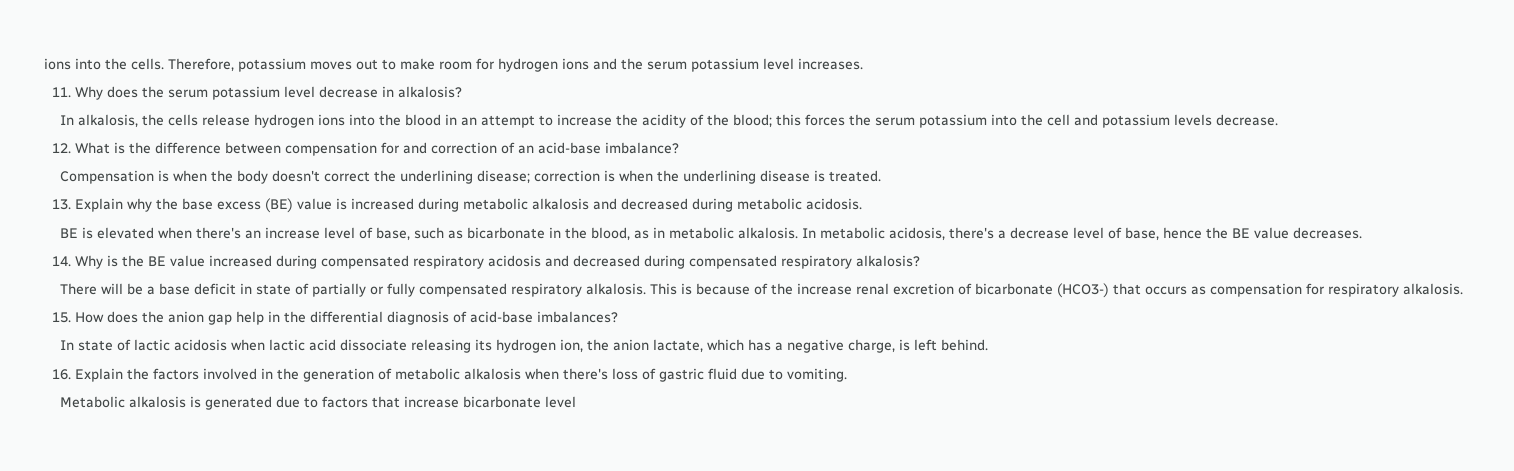ions into the cells. Therefore, potassium moves out to make room for hydrogen ions and the serum potassium level increases.
  11. Why does the serum potassium level decrease in alkalosis?
    In alkalosis, the cells release hydrogen ions into the blood in an attempt to increase the acidity of the blood; this forces the serum potassium into the cell and potassium levels decrease.
  12. What is the difference between compensation for and correction of an acid-base imbalance?
    Compensation is when the body doesn't correct the underlining disease; correction is when the underlining disease is treated.
  13. Explain why the base excess (BE) value is increased during metabolic alkalosis and decreased during metabolic acidosis.
    BE is elevated when there's an increase level of base, such as bicarbonate in the blood, as in metabolic alkalosis. In metabolic acidosis, there's a decrease level of base, hence the BE value decreases.
  14. Why is the BE value increased during compensated respiratory acidosis and decreased during compensated respiratory alkalosis?
    There will be a base deficit in state of partially or fully compensated respiratory alkalosis. This is because of the increase renal excretion of bicarbonate (HCO3-) that occurs as compensation for respiratory alkalosis.
  15. How does the anion gap help in the differential diagnosis of acid-base imbalances?
    In state of lactic acidosis when lactic acid dissociate releasing its hydrogen ion, the anion lactate, which has a negative charge, is left behind.
  16. Explain the factors involved in the generation of metabolic alkalosis when there's loss of gastric fluid due to vomiting.
    Metabolic alkalosis is generated due to factors that increase bicarbonate level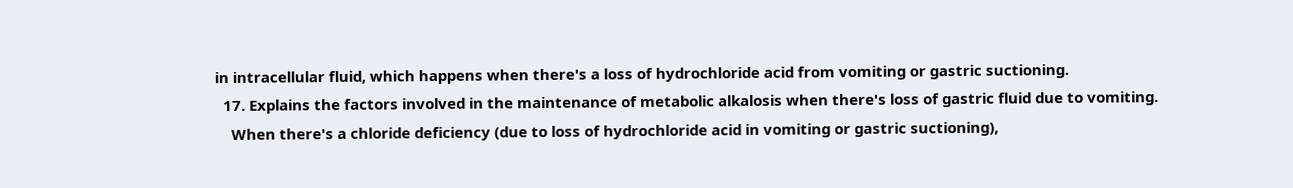in intracellular fluid, which happens when there's a loss of hydrochloride acid from vomiting or gastric suctioning.
  17. Explains the factors involved in the maintenance of metabolic alkalosis when there's loss of gastric fluid due to vomiting.
    When there's a chloride deficiency (due to loss of hydrochloride acid in vomiting or gastric suctioning),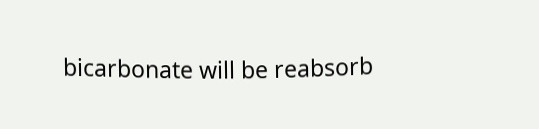bicarbonate will be reabsorb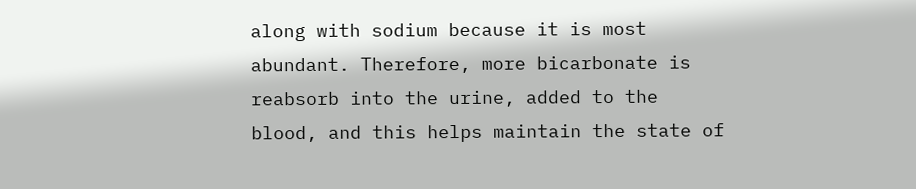along with sodium because it is most abundant. Therefore, more bicarbonate is reabsorb into the urine, added to the blood, and this helps maintain the state of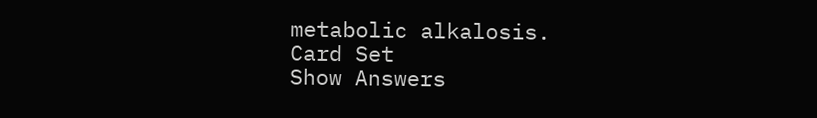metabolic alkalosis.
Card Set
Show Answers